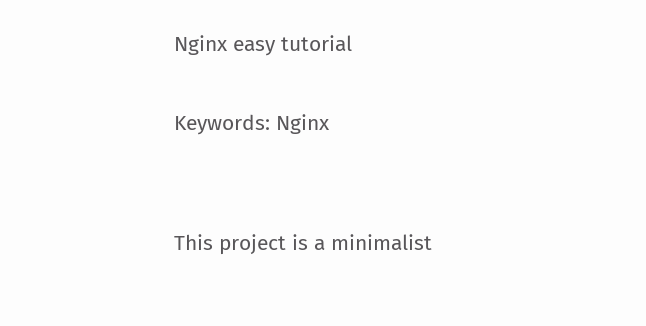Nginx easy tutorial

Keywords: Nginx


This project is a minimalist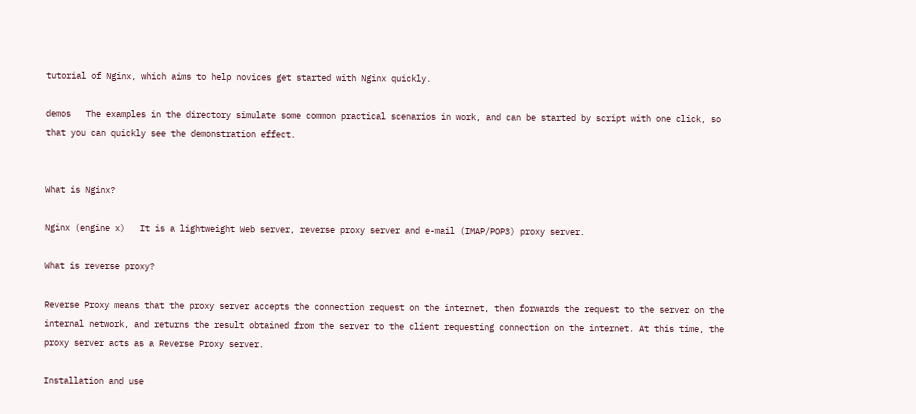tutorial of Nginx, which aims to help novices get started with Nginx quickly.

demos   The examples in the directory simulate some common practical scenarios in work, and can be started by script with one click, so that you can quickly see the demonstration effect.


What is Nginx?

Nginx (engine x)   It is a lightweight Web server, reverse proxy server and e-mail (IMAP/POP3) proxy server.

What is reverse proxy?

Reverse Proxy means that the proxy server accepts the connection request on the internet, then forwards the request to the server on the internal network, and returns the result obtained from the server to the client requesting connection on the internet. At this time, the proxy server acts as a Reverse Proxy server.

Installation and use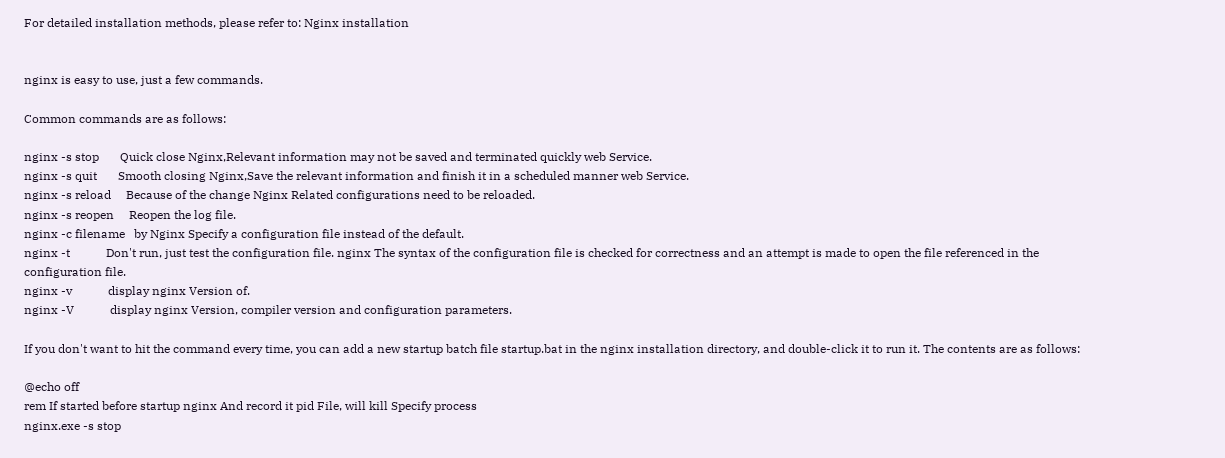For detailed installation methods, please refer to: Nginx installation


nginx is easy to use, just a few commands.

Common commands are as follows:

nginx -s stop       Quick close Nginx,Relevant information may not be saved and terminated quickly web Service.
nginx -s quit       Smooth closing Nginx,Save the relevant information and finish it in a scheduled manner web Service.
nginx -s reload     Because of the change Nginx Related configurations need to be reloaded.
nginx -s reopen     Reopen the log file.
nginx -c filename   by Nginx Specify a configuration file instead of the default.
nginx -t            Don't run, just test the configuration file. nginx The syntax of the configuration file is checked for correctness and an attempt is made to open the file referenced in the configuration file.
nginx -v            display nginx Version of.
nginx -V            display nginx Version, compiler version and configuration parameters.

If you don't want to hit the command every time, you can add a new startup batch file startup.bat in the nginx installation directory, and double-click it to run it. The contents are as follows:

@echo off
rem If started before startup nginx And record it pid File, will kill Specify process
nginx.exe -s stop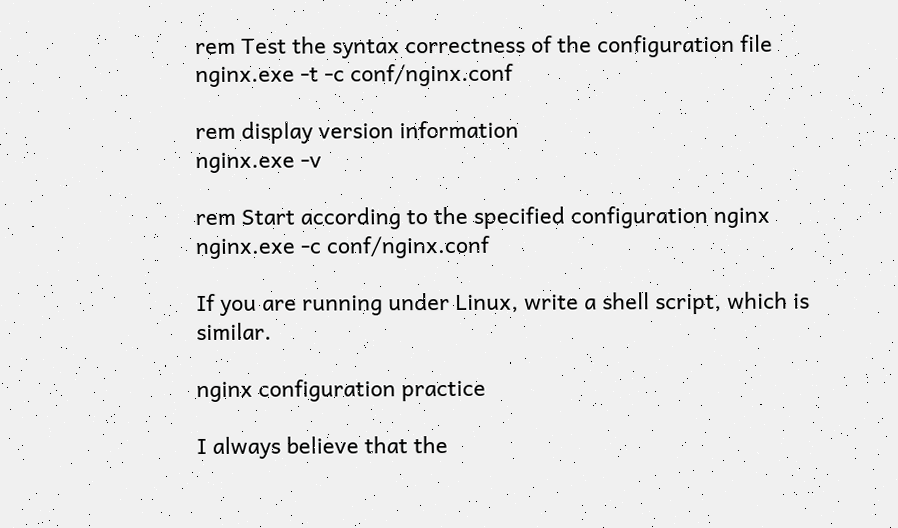rem Test the syntax correctness of the configuration file
nginx.exe -t -c conf/nginx.conf

rem display version information
nginx.exe -v

rem Start according to the specified configuration nginx
nginx.exe -c conf/nginx.conf

If you are running under Linux, write a shell script, which is similar.

nginx configuration practice

I always believe that the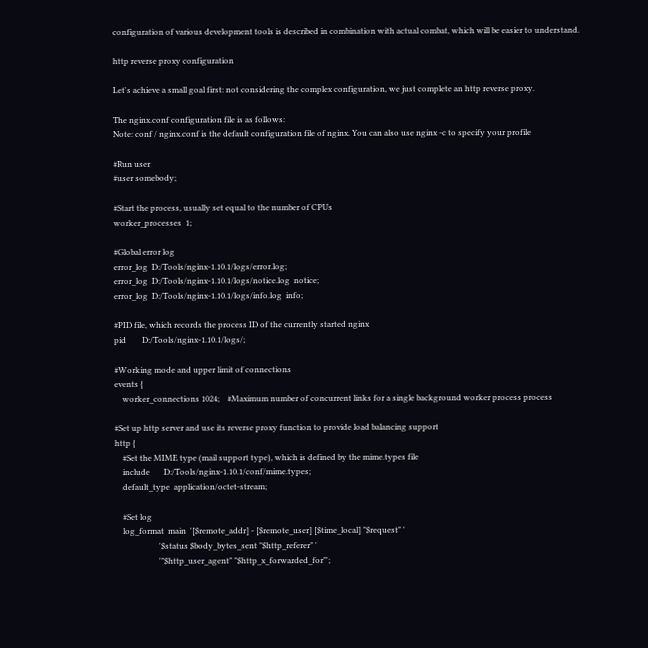configuration of various development tools is described in combination with actual combat, which will be easier to understand.

http reverse proxy configuration

Let's achieve a small goal first: not considering the complex configuration, we just complete an http reverse proxy.

The nginx.conf configuration file is as follows:
Note: conf / nginx.conf is the default configuration file of nginx. You can also use nginx -c to specify your profile

#Run user
#user somebody;

#Start the process, usually set equal to the number of CPUs
worker_processes  1;

#Global error log
error_log  D:/Tools/nginx-1.10.1/logs/error.log;
error_log  D:/Tools/nginx-1.10.1/logs/notice.log  notice;
error_log  D:/Tools/nginx-1.10.1/logs/info.log  info;

#PID file, which records the process ID of the currently started nginx
pid        D:/Tools/nginx-1.10.1/logs/;

#Working mode and upper limit of connections
events {
    worker_connections 1024;    #Maximum number of concurrent links for a single background worker process process

#Set up http server and use its reverse proxy function to provide load balancing support
http {
    #Set the MIME type (mail support type), which is defined by the mime.types file
    include       D:/Tools/nginx-1.10.1/conf/mime.types;
    default_type  application/octet-stream;

    #Set log
    log_format  main  '[$remote_addr] - [$remote_user] [$time_local] "$request" '
                      '$status $body_bytes_sent "$http_referer" '
                      '"$http_user_agent" "$http_x_forwarded_for"';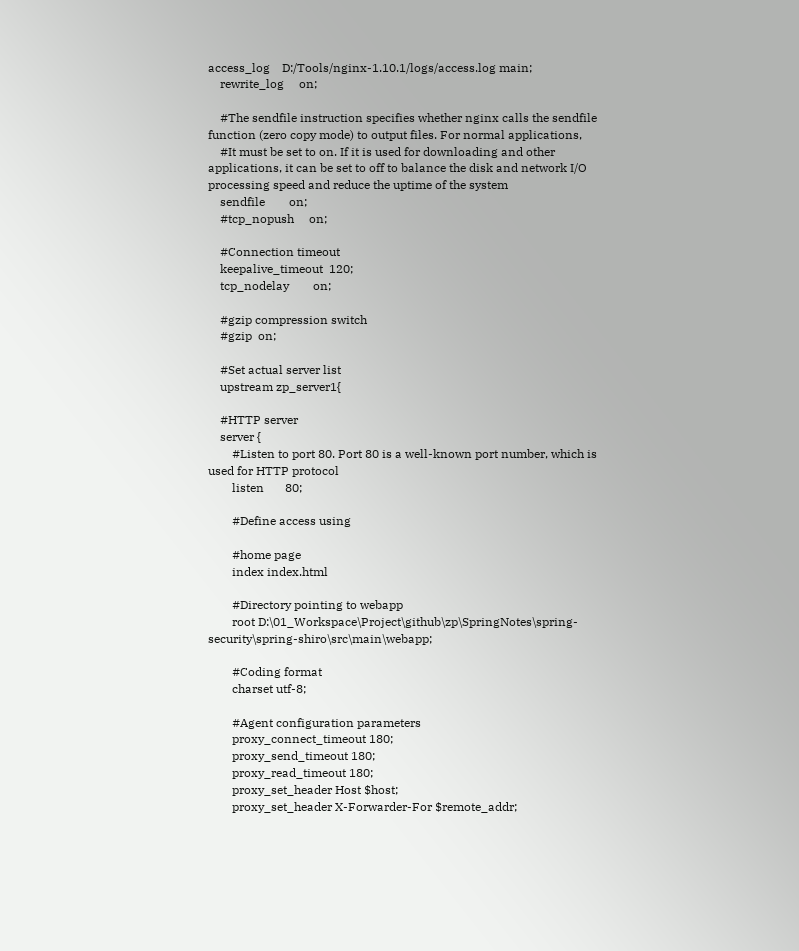access_log    D:/Tools/nginx-1.10.1/logs/access.log main;
    rewrite_log     on;

    #The sendfile instruction specifies whether nginx calls the sendfile function (zero copy mode) to output files. For normal applications,
    #It must be set to on. If it is used for downloading and other applications, it can be set to off to balance the disk and network I/O processing speed and reduce the uptime of the system
    sendfile        on;
    #tcp_nopush     on;

    #Connection timeout
    keepalive_timeout  120;
    tcp_nodelay        on;

    #gzip compression switch
    #gzip  on;

    #Set actual server list
    upstream zp_server1{

    #HTTP server
    server {
        #Listen to port 80. Port 80 is a well-known port number, which is used for HTTP protocol
        listen       80;

        #Define access using

        #home page
        index index.html

        #Directory pointing to webapp
        root D:\01_Workspace\Project\github\zp\SpringNotes\spring-security\spring-shiro\src\main\webapp;

        #Coding format
        charset utf-8;

        #Agent configuration parameters
        proxy_connect_timeout 180;
        proxy_send_timeout 180;
        proxy_read_timeout 180;
        proxy_set_header Host $host;
        proxy_set_header X-Forwarder-For $remote_addr;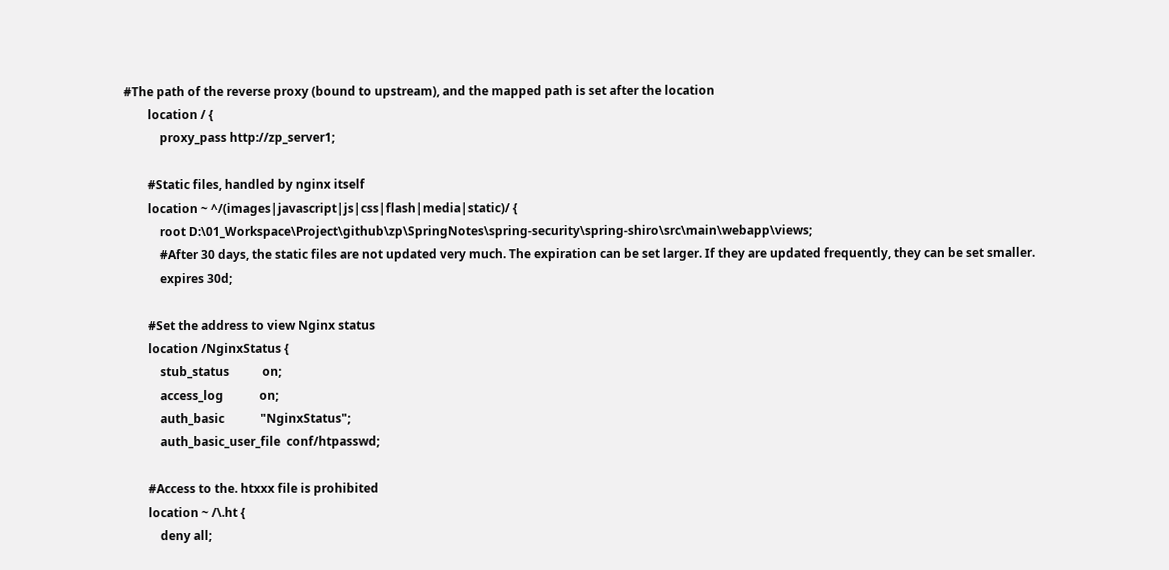#The path of the reverse proxy (bound to upstream), and the mapped path is set after the location
        location / {
            proxy_pass http://zp_server1;

        #Static files, handled by nginx itself
        location ~ ^/(images|javascript|js|css|flash|media|static)/ {
            root D:\01_Workspace\Project\github\zp\SpringNotes\spring-security\spring-shiro\src\main\webapp\views;
            #After 30 days, the static files are not updated very much. The expiration can be set larger. If they are updated frequently, they can be set smaller.
            expires 30d;

        #Set the address to view Nginx status
        location /NginxStatus {
            stub_status           on;
            access_log            on;
            auth_basic            "NginxStatus";
            auth_basic_user_file  conf/htpasswd;

        #Access to the. htxxx file is prohibited
        location ~ /\.ht {
            deny all;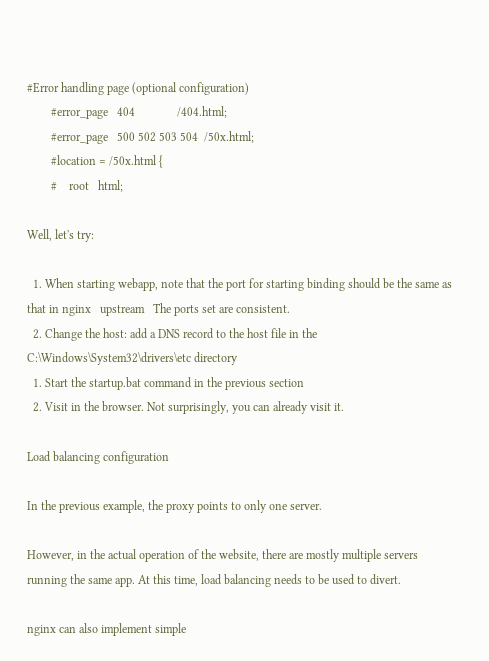#Error handling page (optional configuration)
        #error_page   404              /404.html;
        #error_page   500 502 503 504  /50x.html;
        #location = /50x.html {
        #    root   html;

Well, let's try:

  1. When starting webapp, note that the port for starting binding should be the same as that in nginx   upstream   The ports set are consistent.
  2. Change the host: add a DNS record to the host file in the C:\Windows\System32\drivers\etc directory
  1. Start the startup.bat command in the previous section
  2. Visit in the browser. Not surprisingly, you can already visit it.

Load balancing configuration

In the previous example, the proxy points to only one server.

However, in the actual operation of the website, there are mostly multiple servers running the same app. At this time, load balancing needs to be used to divert.

nginx can also implement simple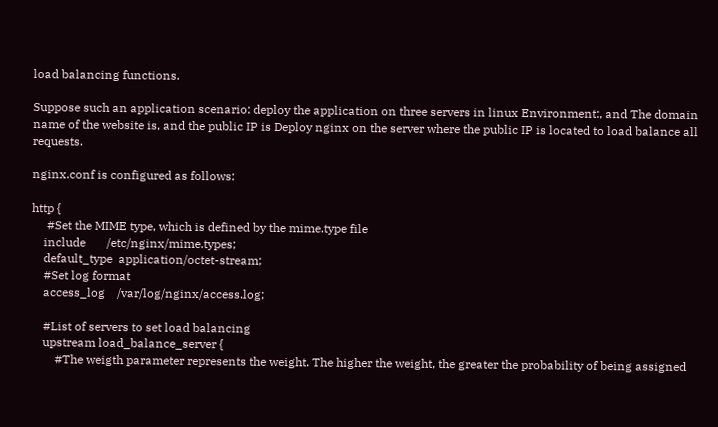load balancing functions.

Suppose such an application scenario: deploy the application on three servers in linux Environment:, and The domain name of the website is, and the public IP is Deploy nginx on the server where the public IP is located to load balance all requests.

nginx.conf is configured as follows:

http {
     #Set the MIME type, which is defined by the mime.type file
    include       /etc/nginx/mime.types;
    default_type  application/octet-stream;
    #Set log format
    access_log    /var/log/nginx/access.log;

    #List of servers to set load balancing
    upstream load_balance_server {
        #The weigth parameter represents the weight. The higher the weight, the greater the probability of being assigned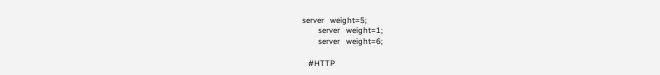server   weight=5;
        server   weight=1;
        server   weight=6;

   #HTTP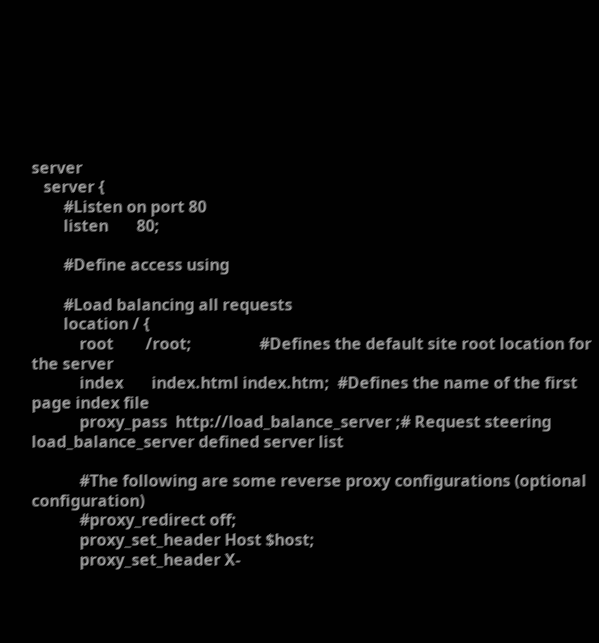server
   server {
        #Listen on port 80
        listen       80;

        #Define access using

        #Load balancing all requests
        location / {
            root        /root;                 #Defines the default site root location for the server
            index       index.html index.htm;  #Defines the name of the first page index file
            proxy_pass  http://load_balance_server ;# Request steering load_balance_server defined server list

            #The following are some reverse proxy configurations (optional configuration)
            #proxy_redirect off;
            proxy_set_header Host $host;
            proxy_set_header X-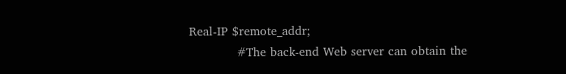Real-IP $remote_addr;
            #The back-end Web server can obtain the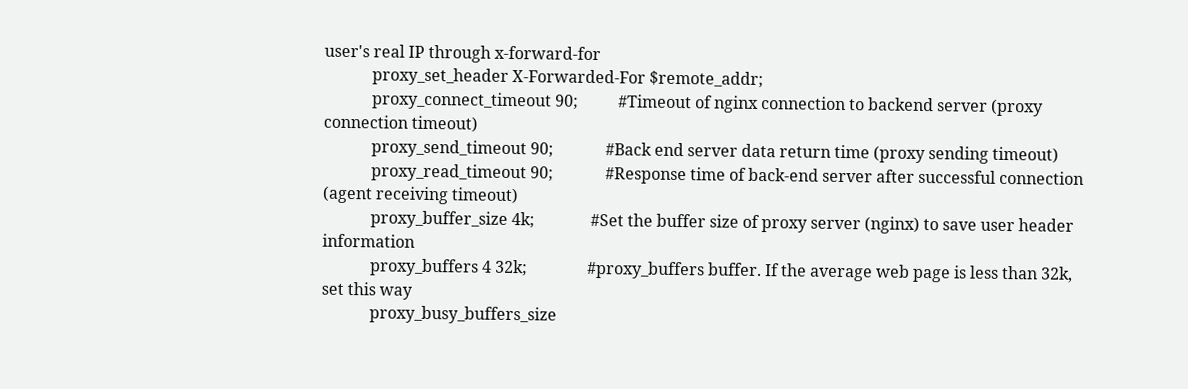user's real IP through x-forward-for
            proxy_set_header X-Forwarded-For $remote_addr;
            proxy_connect_timeout 90;          #Timeout of nginx connection to backend server (proxy connection timeout)
            proxy_send_timeout 90;             #Back end server data return time (proxy sending timeout)
            proxy_read_timeout 90;             #Response time of back-end server after successful connection (agent receiving timeout)
            proxy_buffer_size 4k;              #Set the buffer size of proxy server (nginx) to save user header information
            proxy_buffers 4 32k;               #proxy_buffers buffer. If the average web page is less than 32k, set this way
            proxy_busy_buffers_size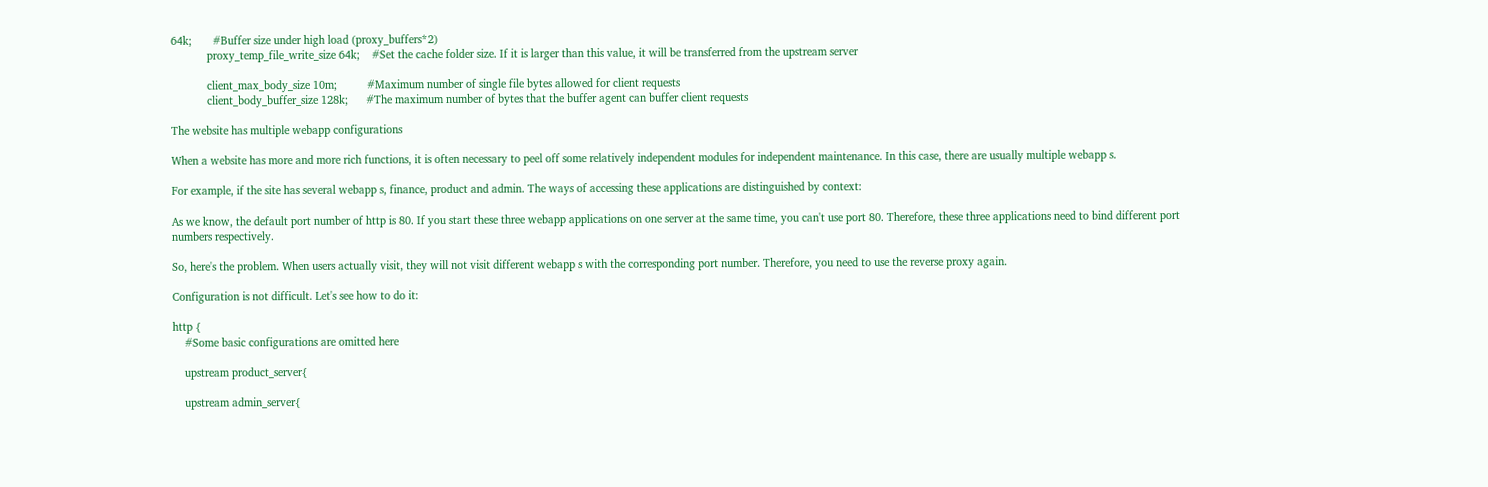64k;       #Buffer size under high load (proxy_buffers*2)
            proxy_temp_file_write_size 64k;    #Set the cache folder size. If it is larger than this value, it will be transferred from the upstream server

            client_max_body_size 10m;          #Maximum number of single file bytes allowed for client requests
            client_body_buffer_size 128k;      #The maximum number of bytes that the buffer agent can buffer client requests

The website has multiple webapp configurations

When a website has more and more rich functions, it is often necessary to peel off some relatively independent modules for independent maintenance. In this case, there are usually multiple webapp s.

For example, if the site has several webapp s, finance, product and admin. The ways of accessing these applications are distinguished by context:

As we know, the default port number of http is 80. If you start these three webapp applications on one server at the same time, you can't use port 80. Therefore, these three applications need to bind different port numbers respectively.

So, here's the problem. When users actually visit, they will not visit different webapp s with the corresponding port number. Therefore, you need to use the reverse proxy again.

Configuration is not difficult. Let's see how to do it:

http {
    #Some basic configurations are omitted here

    upstream product_server{

    upstream admin_server{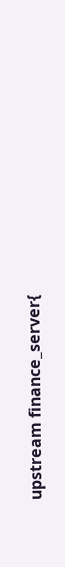upstream finance_server{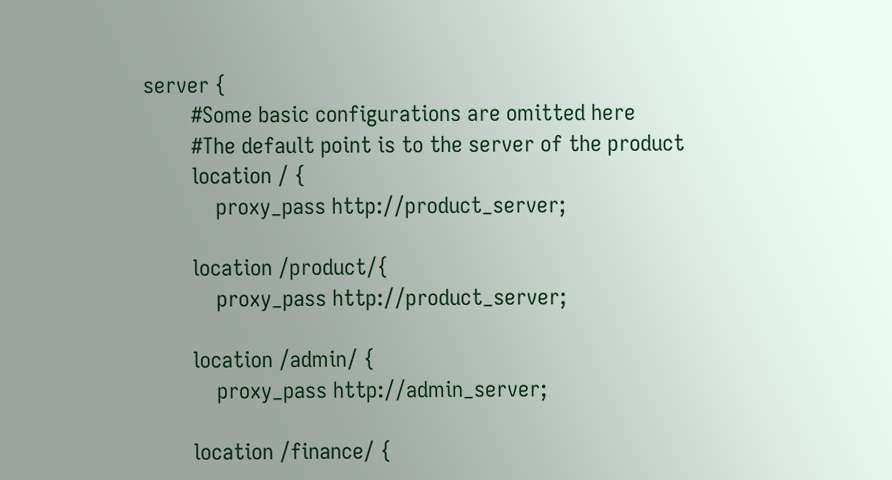server {
        #Some basic configurations are omitted here
        #The default point is to the server of the product
        location / {
            proxy_pass http://product_server;

        location /product/{
            proxy_pass http://product_server;

        location /admin/ {
            proxy_pass http://admin_server;

        location /finance/ {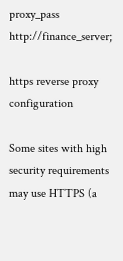proxy_pass http://finance_server;

https reverse proxy configuration

Some sites with high security requirements may use HTTPS (a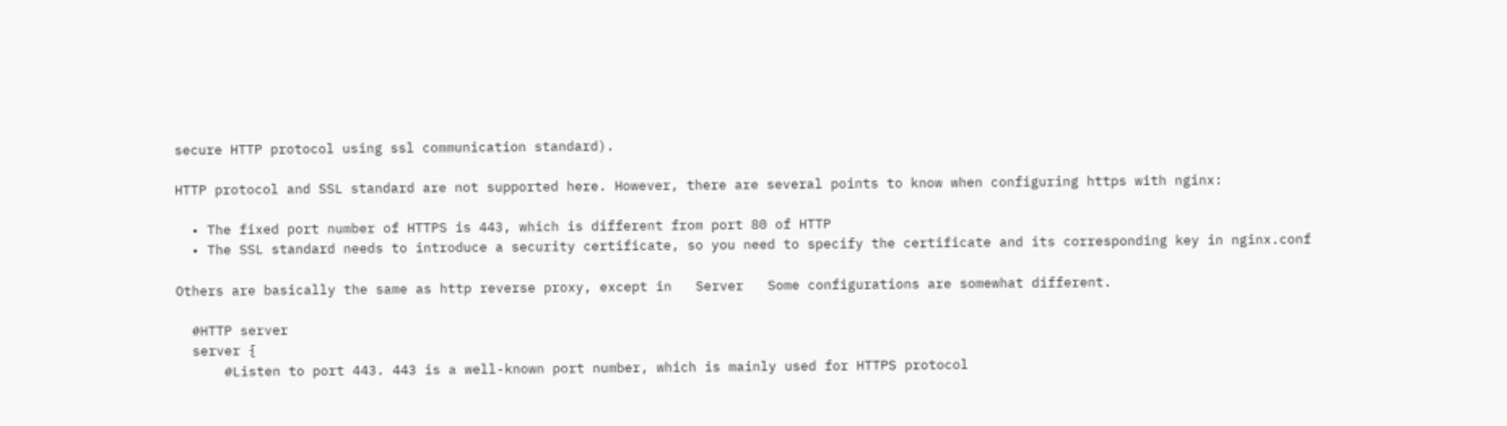secure HTTP protocol using ssl communication standard).

HTTP protocol and SSL standard are not supported here. However, there are several points to know when configuring https with nginx:

  • The fixed port number of HTTPS is 443, which is different from port 80 of HTTP
  • The SSL standard needs to introduce a security certificate, so you need to specify the certificate and its corresponding key in nginx.conf

Others are basically the same as http reverse proxy, except in   Server   Some configurations are somewhat different.

  #HTTP server
  server {
      #Listen to port 443. 443 is a well-known port number, which is mainly used for HTTPS protocol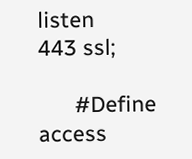listen       443 ssl;

      #Define access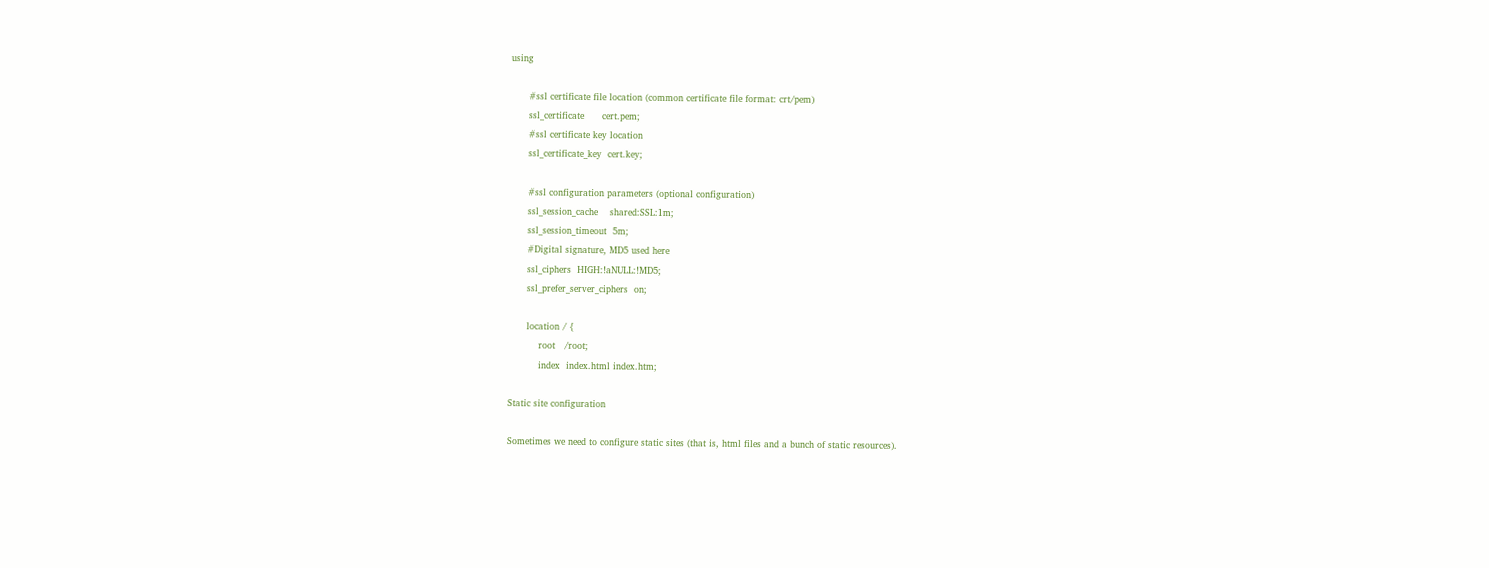using

      #ssl certificate file location (common certificate file format: crt/pem)
      ssl_certificate      cert.pem;
      #ssl certificate key location
      ssl_certificate_key  cert.key;

      #ssl configuration parameters (optional configuration)
      ssl_session_cache    shared:SSL:1m;
      ssl_session_timeout  5m;
      #Digital signature, MD5 used here
      ssl_ciphers  HIGH:!aNULL:!MD5;
      ssl_prefer_server_ciphers  on;

      location / {
          root   /root;
          index  index.html index.htm;

Static site configuration

Sometimes we need to configure static sites (that is, html files and a bunch of static resources).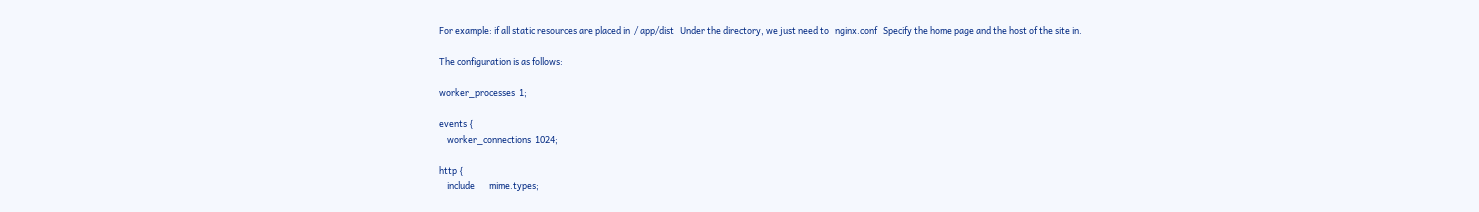For example: if all static resources are placed in  / app/dist   Under the directory, we just need to   nginx.conf   Specify the home page and the host of the site in.

The configuration is as follows:

worker_processes  1;

events {
    worker_connections  1024;

http {
    include       mime.types;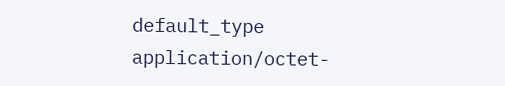default_type  application/octet-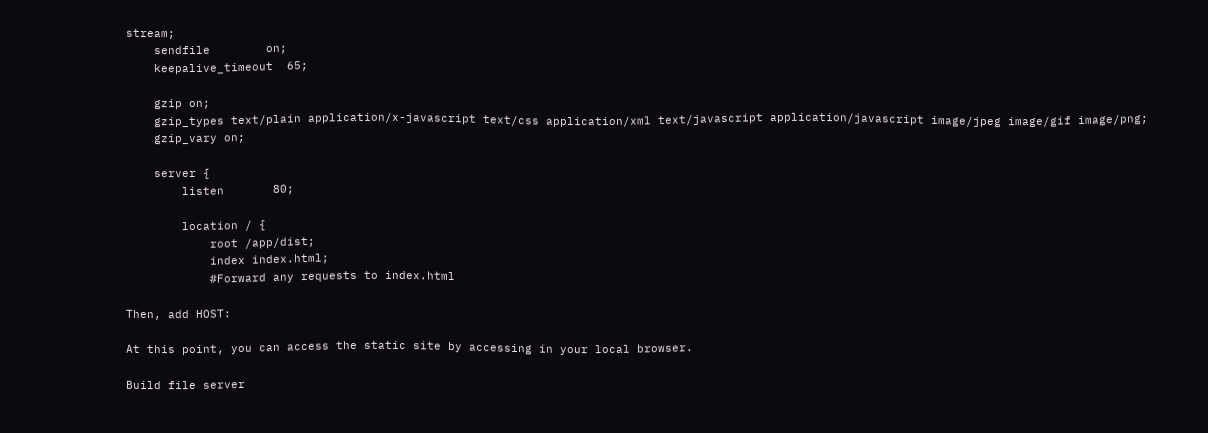stream;
    sendfile        on;
    keepalive_timeout  65;

    gzip on;
    gzip_types text/plain application/x-javascript text/css application/xml text/javascript application/javascript image/jpeg image/gif image/png;
    gzip_vary on;

    server {
        listen       80;

        location / {
            root /app/dist;
            index index.html;
            #Forward any requests to index.html

Then, add HOST:

At this point, you can access the static site by accessing in your local browser.

Build file server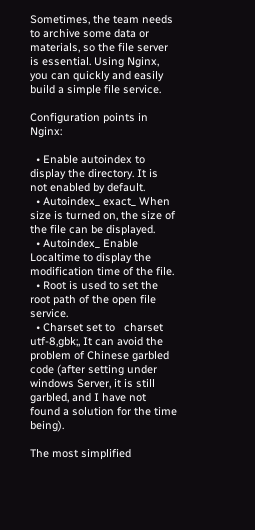Sometimes, the team needs to archive some data or materials, so the file server is essential. Using Nginx, you can quickly and easily build a simple file service.

Configuration points in Nginx:

  • Enable autoindex to display the directory. It is not enabled by default.
  • Autoindex_ exact_ When size is turned on, the size of the file can be displayed.
  • Autoindex_ Enable Localtime to display the modification time of the file.
  • Root is used to set the root path of the open file service.
  • Charset set to   charset utf-8,gbk;, It can avoid the problem of Chinese garbled code (after setting under windows Server, it is still garbled, and I have not found a solution for the time being).

The most simplified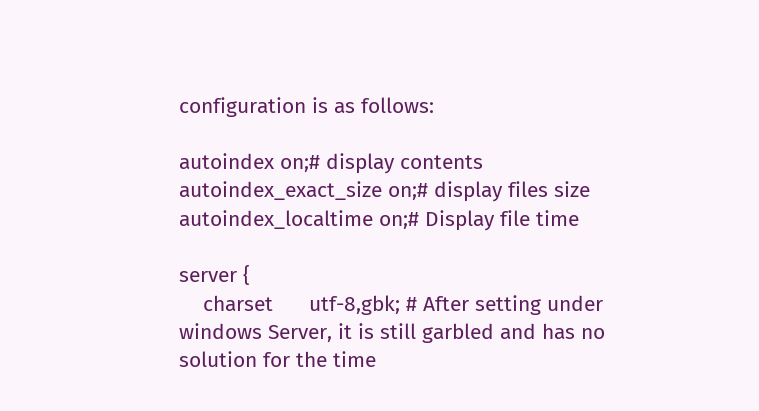configuration is as follows:

autoindex on;# display contents
autoindex_exact_size on;# display files size
autoindex_localtime on;# Display file time

server {
    charset      utf-8,gbk; # After setting under windows Server, it is still garbled and has no solution for the time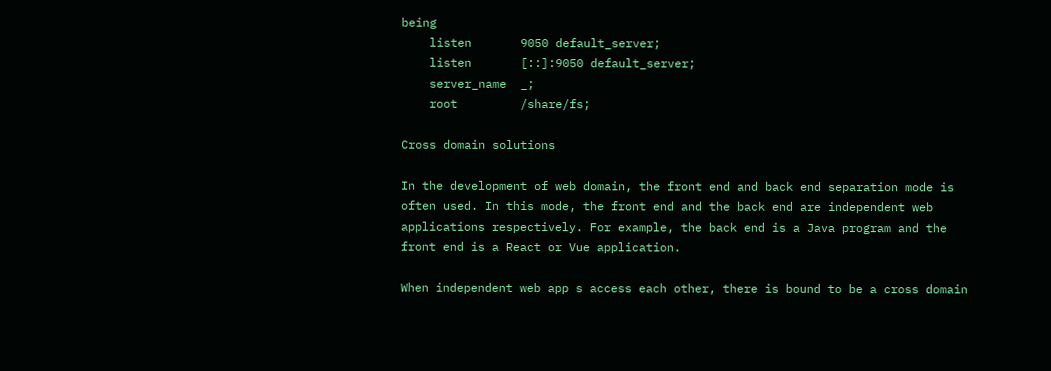being
    listen       9050 default_server;
    listen       [::]:9050 default_server;
    server_name  _;
    root         /share/fs;

Cross domain solutions

In the development of web domain, the front end and back end separation mode is often used. In this mode, the front end and the back end are independent web applications respectively. For example, the back end is a Java program and the front end is a React or Vue application.

When independent web app s access each other, there is bound to be a cross domain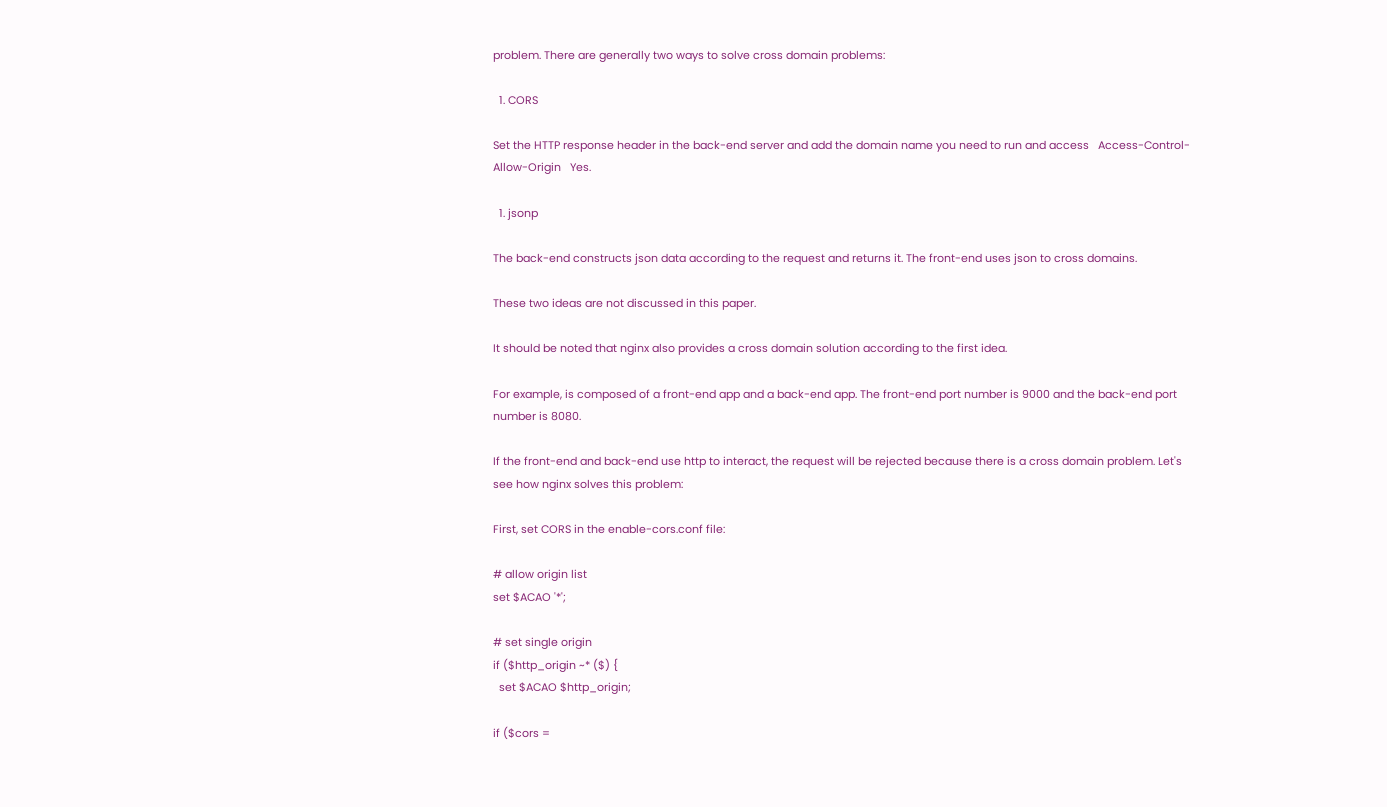problem. There are generally two ways to solve cross domain problems:

  1. CORS

Set the HTTP response header in the back-end server and add the domain name you need to run and access   Access-Control-Allow-Origin   Yes.

  1. jsonp

The back-end constructs json data according to the request and returns it. The front-end uses json to cross domains.

These two ideas are not discussed in this paper.

It should be noted that nginx also provides a cross domain solution according to the first idea.

For example, is composed of a front-end app and a back-end app. The front-end port number is 9000 and the back-end port number is 8080.

If the front-end and back-end use http to interact, the request will be rejected because there is a cross domain problem. Let's see how nginx solves this problem:

First, set CORS in the enable-cors.conf file:

# allow origin list
set $ACAO '*';

# set single origin
if ($http_origin ~* ($) {
  set $ACAO $http_origin;

if ($cors =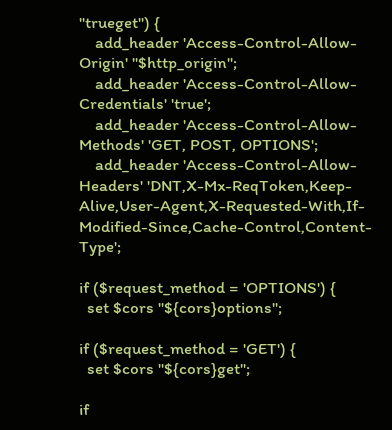"trueget") {
    add_header 'Access-Control-Allow-Origin' "$http_origin";
    add_header 'Access-Control-Allow-Credentials' 'true';
    add_header 'Access-Control-Allow-Methods' 'GET, POST, OPTIONS';
    add_header 'Access-Control-Allow-Headers' 'DNT,X-Mx-ReqToken,Keep-Alive,User-Agent,X-Requested-With,If-Modified-Since,Cache-Control,Content-Type';

if ($request_method = 'OPTIONS') {
  set $cors "${cors}options";

if ($request_method = 'GET') {
  set $cors "${cors}get";

if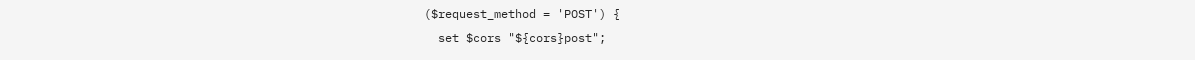($request_method = 'POST') {
  set $cors "${cors}post";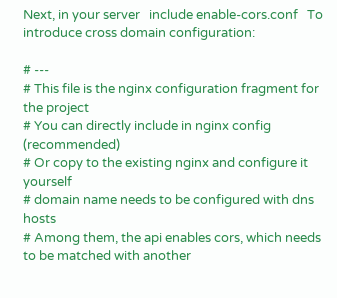Next, in your server   include enable-cors.conf   To introduce cross domain configuration:

# ---
# This file is the nginx configuration fragment for the project
# You can directly include in nginx config (recommended)
# Or copy to the existing nginx and configure it yourself
# domain name needs to be configured with dns hosts
# Among them, the api enables cors, which needs to be matched with another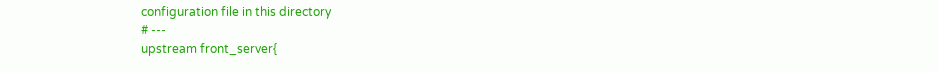configuration file in this directory
# ---
upstream front_server{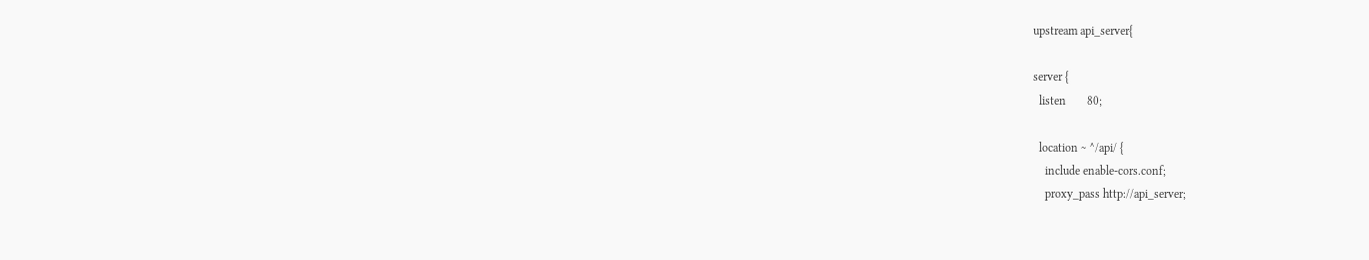upstream api_server{

server {
  listen       80;

  location ~ ^/api/ {
    include enable-cors.conf;
    proxy_pass http://api_server;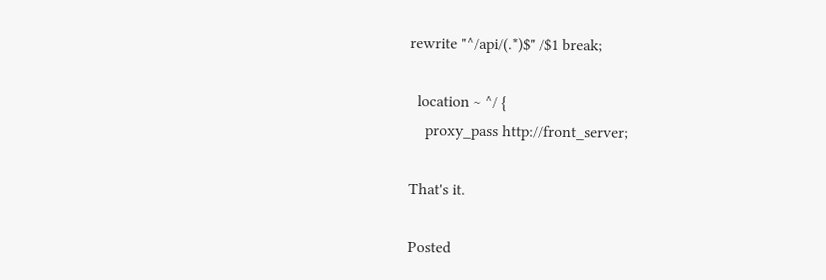rewrite "^/api/(.*)$" /$1 break;

  location ~ ^/ {
    proxy_pass http://front_server;

That's it.

Posted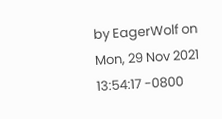by EagerWolf on Mon, 29 Nov 2021 13:54:17 -0800